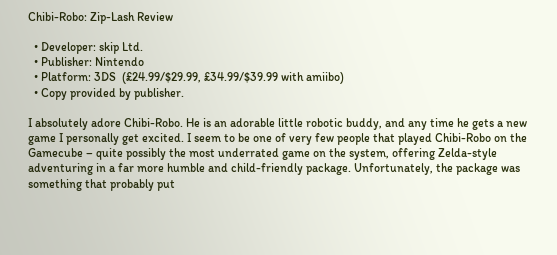Chibi-Robo: Zip-Lash Review

  • Developer: skip Ltd.
  • Publisher: Nintendo
  • Platform: 3DS  (£24.99/$29.99, £34.99/$39.99 with amiibo)
  • Copy provided by publisher.

I absolutely adore Chibi-Robo. He is an adorable little robotic buddy, and any time he gets a new game I personally get excited. I seem to be one of very few people that played Chibi-Robo on the Gamecube – quite possibly the most underrated game on the system, offering Zelda-style adventuring in a far more humble and child-friendly package. Unfortunately, the package was something that probably put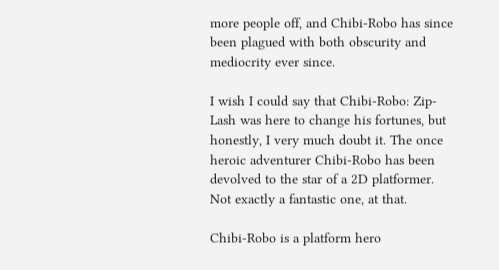more people off, and Chibi-Robo has since been plagued with both obscurity and mediocrity ever since.

I wish I could say that Chibi-Robo: Zip-Lash was here to change his fortunes, but honestly, I very much doubt it. The once heroic adventurer Chibi-Robo has been devolved to the star of a 2D platformer. Not exactly a fantastic one, at that.

Chibi-Robo is a platform hero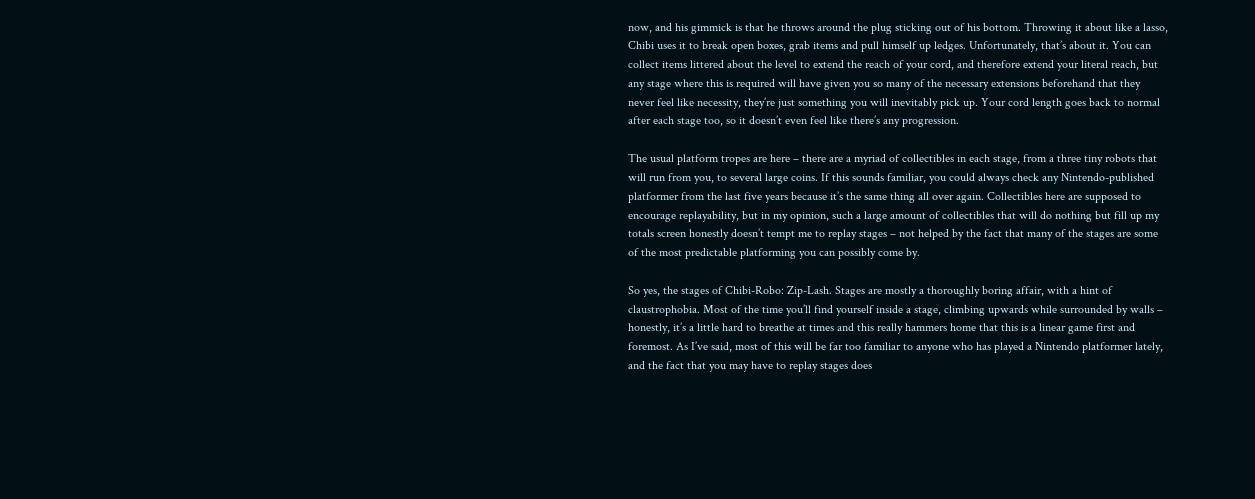now, and his gimmick is that he throws around the plug sticking out of his bottom. Throwing it about like a lasso, Chibi uses it to break open boxes, grab items and pull himself up ledges. Unfortunately, that’s about it. You can collect items littered about the level to extend the reach of your cord, and therefore extend your literal reach, but any stage where this is required will have given you so many of the necessary extensions beforehand that they never feel like necessity, they’re just something you will inevitably pick up. Your cord length goes back to normal after each stage too, so it doesn’t even feel like there’s any progression.

The usual platform tropes are here – there are a myriad of collectibles in each stage, from a three tiny robots that will run from you, to several large coins. If this sounds familiar, you could always check any Nintendo-published platformer from the last five years because it’s the same thing all over again. Collectibles here are supposed to encourage replayability, but in my opinion, such a large amount of collectibles that will do nothing but fill up my totals screen honestly doesn’t tempt me to replay stages – not helped by the fact that many of the stages are some of the most predictable platforming you can possibly come by.

So yes, the stages of Chibi-Robo: Zip-Lash. Stages are mostly a thoroughly boring affair, with a hint of claustrophobia. Most of the time you’ll find yourself inside a stage, climbing upwards while surrounded by walls – honestly, it’s a little hard to breathe at times and this really hammers home that this is a linear game first and foremost. As I’ve said, most of this will be far too familiar to anyone who has played a Nintendo platformer lately, and the fact that you may have to replay stages does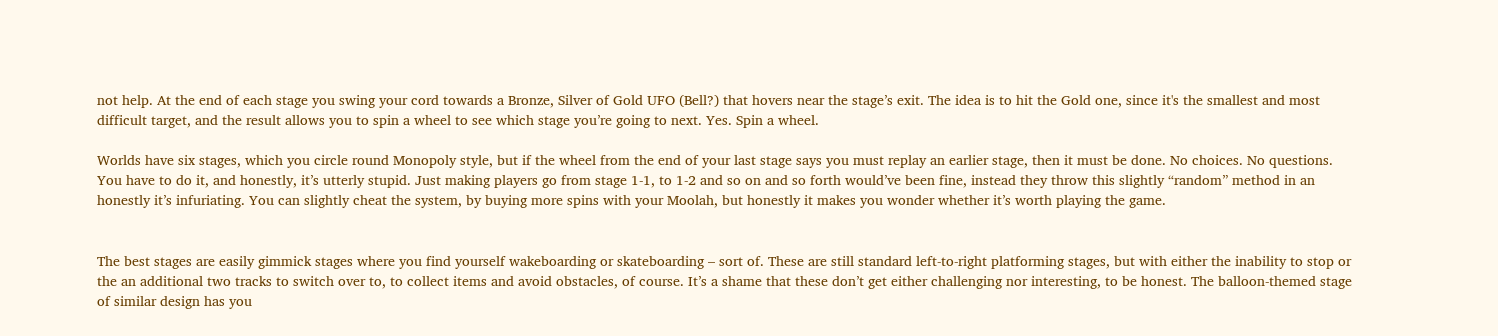not help. At the end of each stage you swing your cord towards a Bronze, Silver of Gold UFO (Bell?) that hovers near the stage’s exit. The idea is to hit the Gold one, since it's the smallest and most difficult target, and the result allows you to spin a wheel to see which stage you’re going to next. Yes. Spin a wheel.

Worlds have six stages, which you circle round Monopoly style, but if the wheel from the end of your last stage says you must replay an earlier stage, then it must be done. No choices. No questions. You have to do it, and honestly, it’s utterly stupid. Just making players go from stage 1-1, to 1-2 and so on and so forth would’ve been fine, instead they throw this slightly “random” method in an honestly it’s infuriating. You can slightly cheat the system, by buying more spins with your Moolah, but honestly it makes you wonder whether it’s worth playing the game.


The best stages are easily gimmick stages where you find yourself wakeboarding or skateboarding – sort of. These are still standard left-to-right platforming stages, but with either the inability to stop or the an additional two tracks to switch over to, to collect items and avoid obstacles, of course. It’s a shame that these don’t get either challenging nor interesting, to be honest. The balloon-themed stage of similar design has you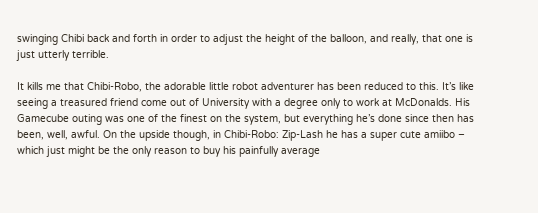swinging Chibi back and forth in order to adjust the height of the balloon, and really, that one is just utterly terrible.

It kills me that Chibi-Robo, the adorable little robot adventurer has been reduced to this. It’s like seeing a treasured friend come out of University with a degree only to work at McDonalds. His Gamecube outing was one of the finest on the system, but everything he’s done since then has been, well, awful. On the upside though, in Chibi-Robo: Zip-Lash he has a super cute amiibo – which just might be the only reason to buy his painfully average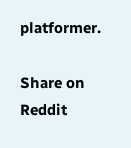platformer.

Share on Reddit